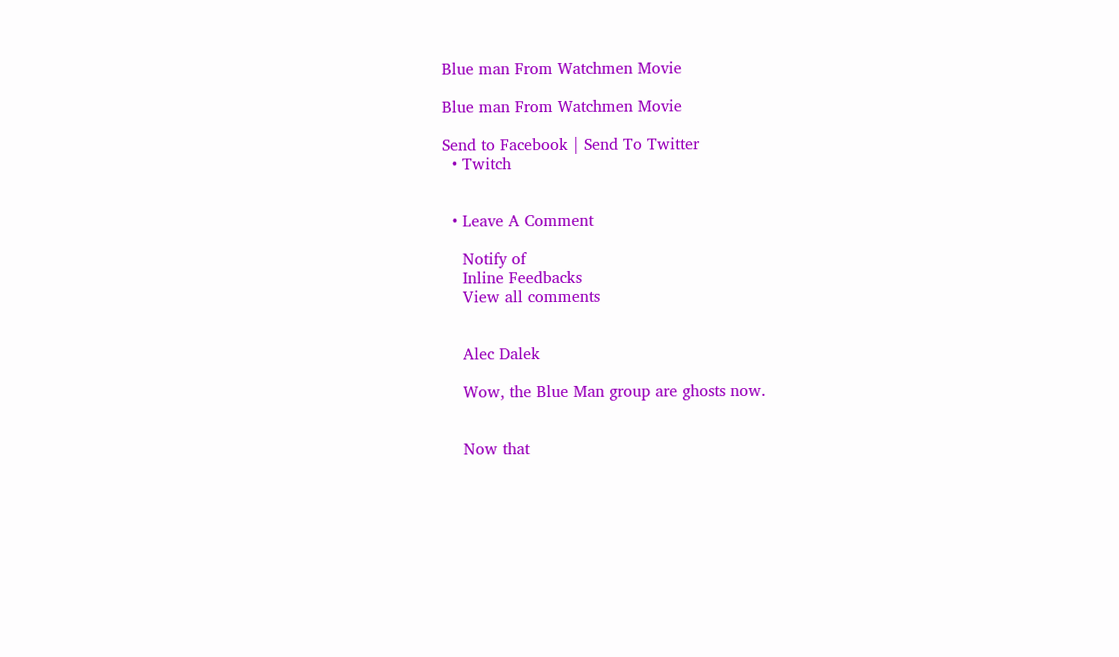Blue man From Watchmen Movie

Blue man From Watchmen Movie

Send to Facebook | Send To Twitter
  • Twitch


  • Leave A Comment

    Notify of
    Inline Feedbacks
    View all comments


    Alec Dalek

    Wow, the Blue Man group are ghosts now.


    Now that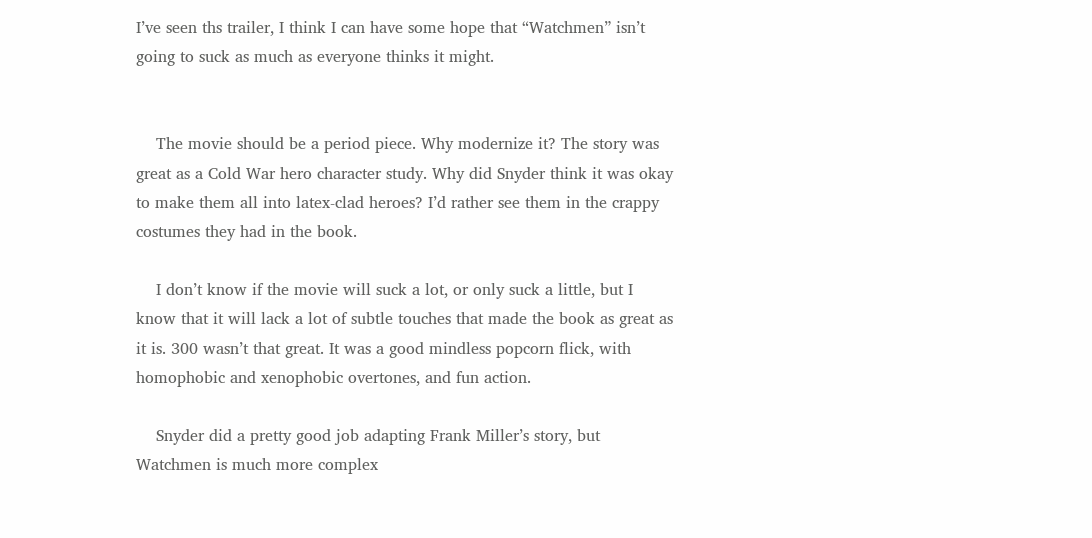I’ve seen ths trailer, I think I can have some hope that “Watchmen” isn’t going to suck as much as everyone thinks it might.


    The movie should be a period piece. Why modernize it? The story was great as a Cold War hero character study. Why did Snyder think it was okay to make them all into latex-clad heroes? I’d rather see them in the crappy costumes they had in the book.

    I don’t know if the movie will suck a lot, or only suck a little, but I know that it will lack a lot of subtle touches that made the book as great as it is. 300 wasn’t that great. It was a good mindless popcorn flick, with homophobic and xenophobic overtones, and fun action.

    Snyder did a pretty good job adapting Frank Miller’s story, but Watchmen is much more complex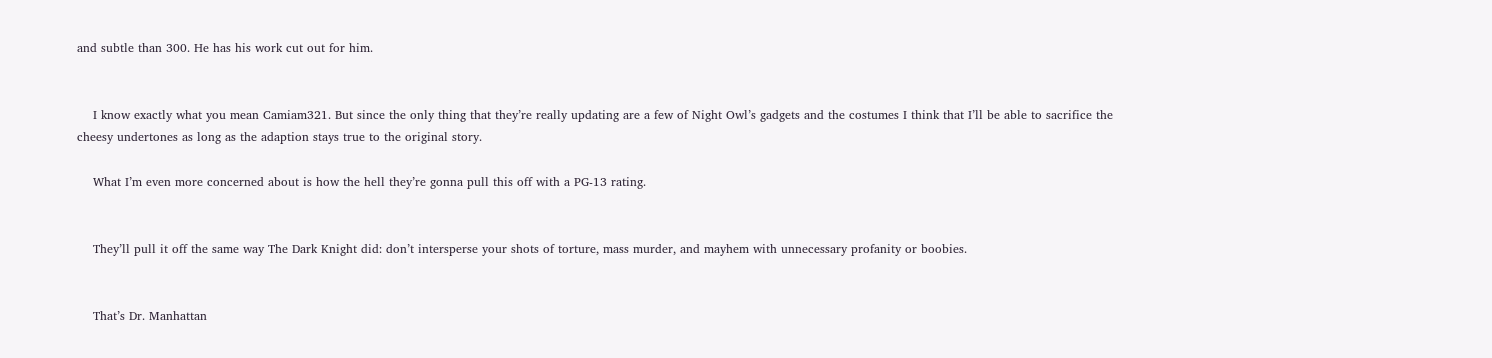and subtle than 300. He has his work cut out for him.


    I know exactly what you mean Camiam321. But since the only thing that they’re really updating are a few of Night Owl’s gadgets and the costumes I think that I’ll be able to sacrifice the cheesy undertones as long as the adaption stays true to the original story.

    What I’m even more concerned about is how the hell they’re gonna pull this off with a PG-13 rating.


    They’ll pull it off the same way The Dark Knight did: don’t intersperse your shots of torture, mass murder, and mayhem with unnecessary profanity or boobies.


    That’s Dr. Manhattan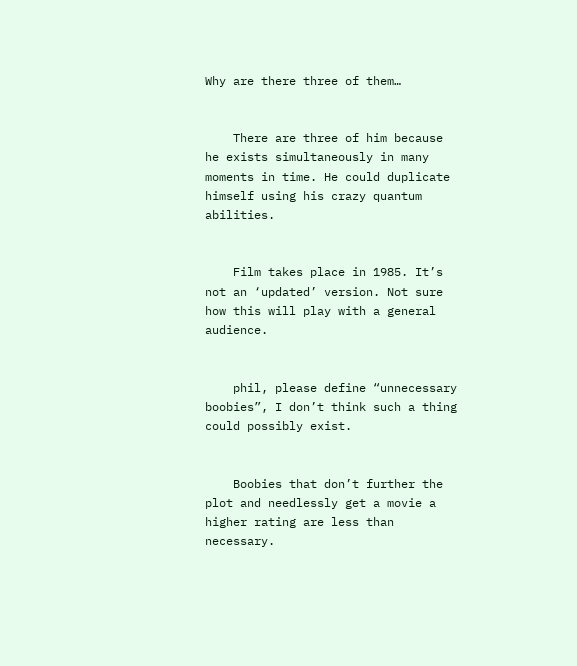Why are there three of them…


    There are three of him because he exists simultaneously in many moments in time. He could duplicate himself using his crazy quantum abilities.


    Film takes place in 1985. It’s not an ‘updated’ version. Not sure how this will play with a general audience.


    phil, please define “unnecessary boobies”, I don’t think such a thing could possibly exist.


    Boobies that don’t further the plot and needlessly get a movie a higher rating are less than necessary.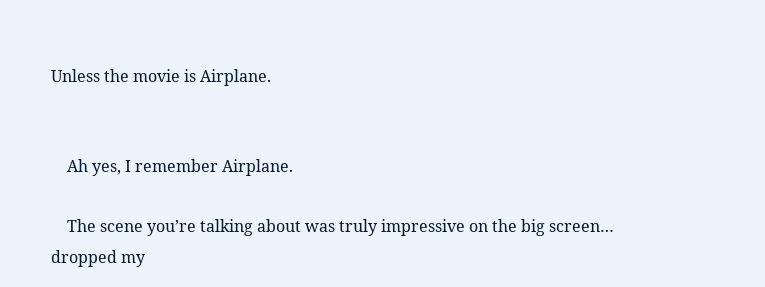Unless the movie is Airplane.


    Ah yes, I remember Airplane.

    The scene you’re talking about was truly impressive on the big screen… dropped my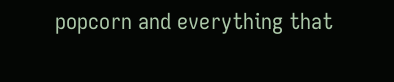popcorn and everything that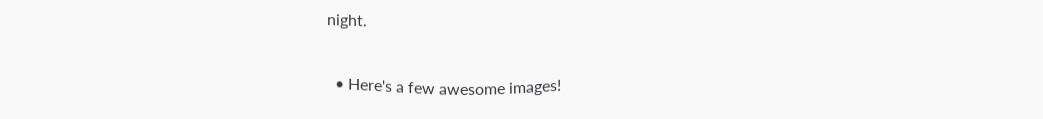night.

  • Here's a few awesome images!